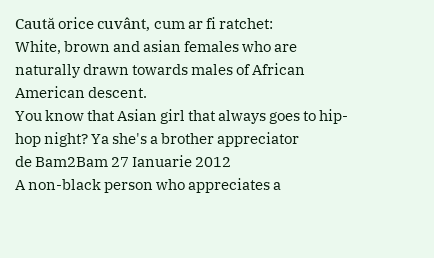Caută orice cuvânt, cum ar fi ratchet:
White, brown and asian females who are naturally drawn towards males of African American descent.
You know that Asian girl that always goes to hip-hop night? Ya she's a brother appreciator
de Bam2Bam 27 Ianuarie 2012
A non-black person who appreciates a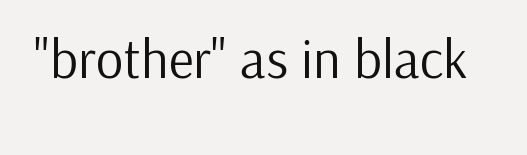"brother" as in black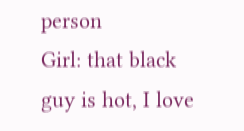person
Girl: that black guy is hot, I love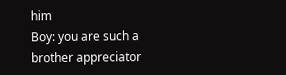him
Boy: you are such a brother appreciator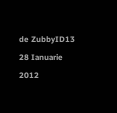de ZubbyID13 28 Ianuarie 2012